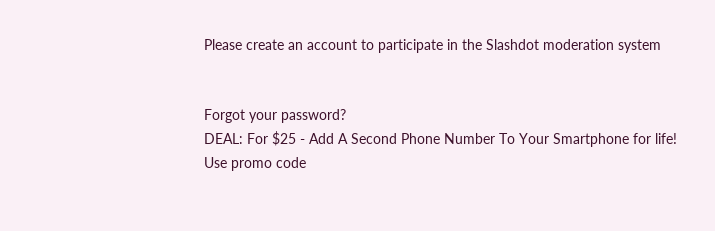Please create an account to participate in the Slashdot moderation system


Forgot your password?
DEAL: For $25 - Add A Second Phone Number To Your Smartphone for life! Use promo code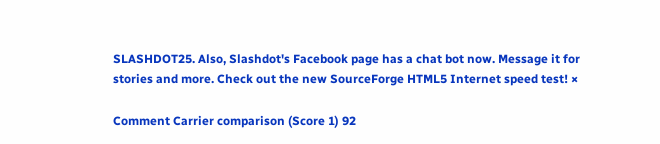SLASHDOT25. Also, Slashdot's Facebook page has a chat bot now. Message it for stories and more. Check out the new SourceForge HTML5 Internet speed test! ×

Comment Carrier comparison (Score 1) 92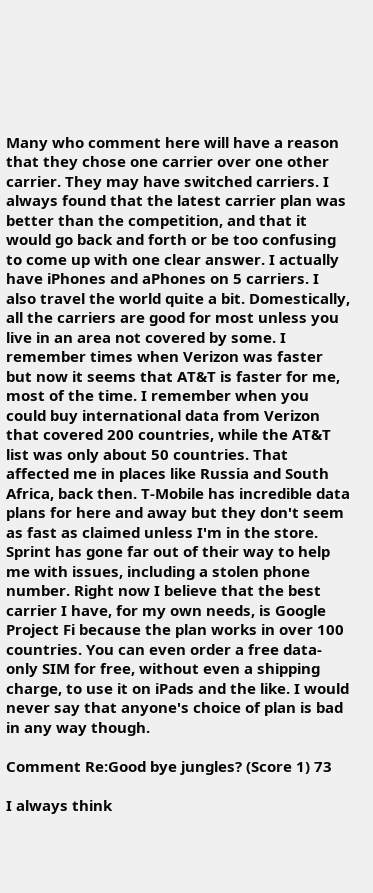Many who comment here will have a reason that they chose one carrier over one other carrier. They may have switched carriers. I always found that the latest carrier plan was better than the competition, and that it would go back and forth or be too confusing to come up with one clear answer. I actually have iPhones and aPhones on 5 carriers. I also travel the world quite a bit. Domestically, all the carriers are good for most unless you live in an area not covered by some. I remember times when Verizon was faster but now it seems that AT&T is faster for me, most of the time. I remember when you could buy international data from Verizon that covered 200 countries, while the AT&T list was only about 50 countries. That affected me in places like Russia and South Africa, back then. T-Mobile has incredible data plans for here and away but they don't seem as fast as claimed unless I'm in the store. Sprint has gone far out of their way to help me with issues, including a stolen phone number. Right now I believe that the best carrier I have, for my own needs, is Google Project Fi because the plan works in over 100 countries. You can even order a free data-only SIM for free, without even a shipping charge, to use it on iPads and the like. I would never say that anyone's choice of plan is bad in any way though.

Comment Re:Good bye jungles? (Score 1) 73

I always think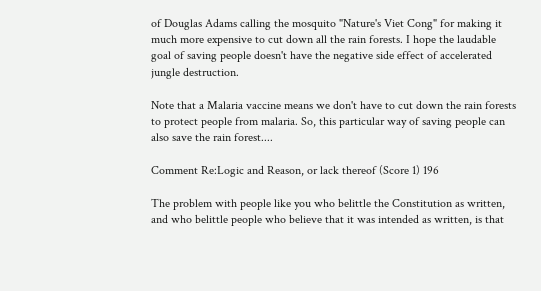of Douglas Adams calling the mosquito "Nature's Viet Cong" for making it much more expensive to cut down all the rain forests. I hope the laudable goal of saving people doesn't have the negative side effect of accelerated jungle destruction.

Note that a Malaria vaccine means we don't have to cut down the rain forests to protect people from malaria. So, this particular way of saving people can also save the rain forest....

Comment Re:Logic and Reason, or lack thereof (Score 1) 196

The problem with people like you who belittle the Constitution as written, and who belittle people who believe that it was intended as written, is that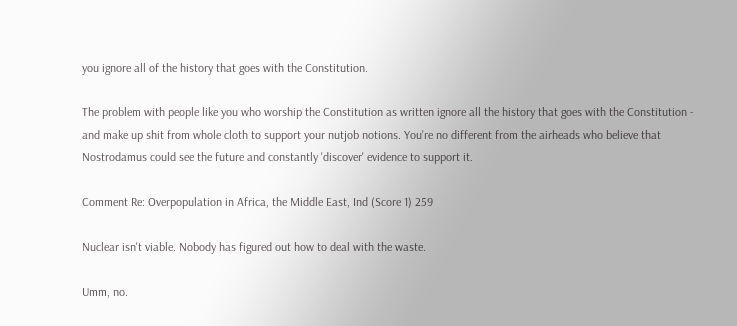you ignore all of the history that goes with the Constitution.

The problem with people like you who worship the Constitution as written ignore all the history that goes with the Constitution - and make up shit from whole cloth to support your nutjob notions. You're no different from the airheads who believe that Nostrodamus could see the future and constantly 'discover' evidence to support it.

Comment Re: Overpopulation in Africa, the Middle East, Ind (Score 1) 259

Nuclear isn't viable. Nobody has figured out how to deal with the waste.

Umm, no.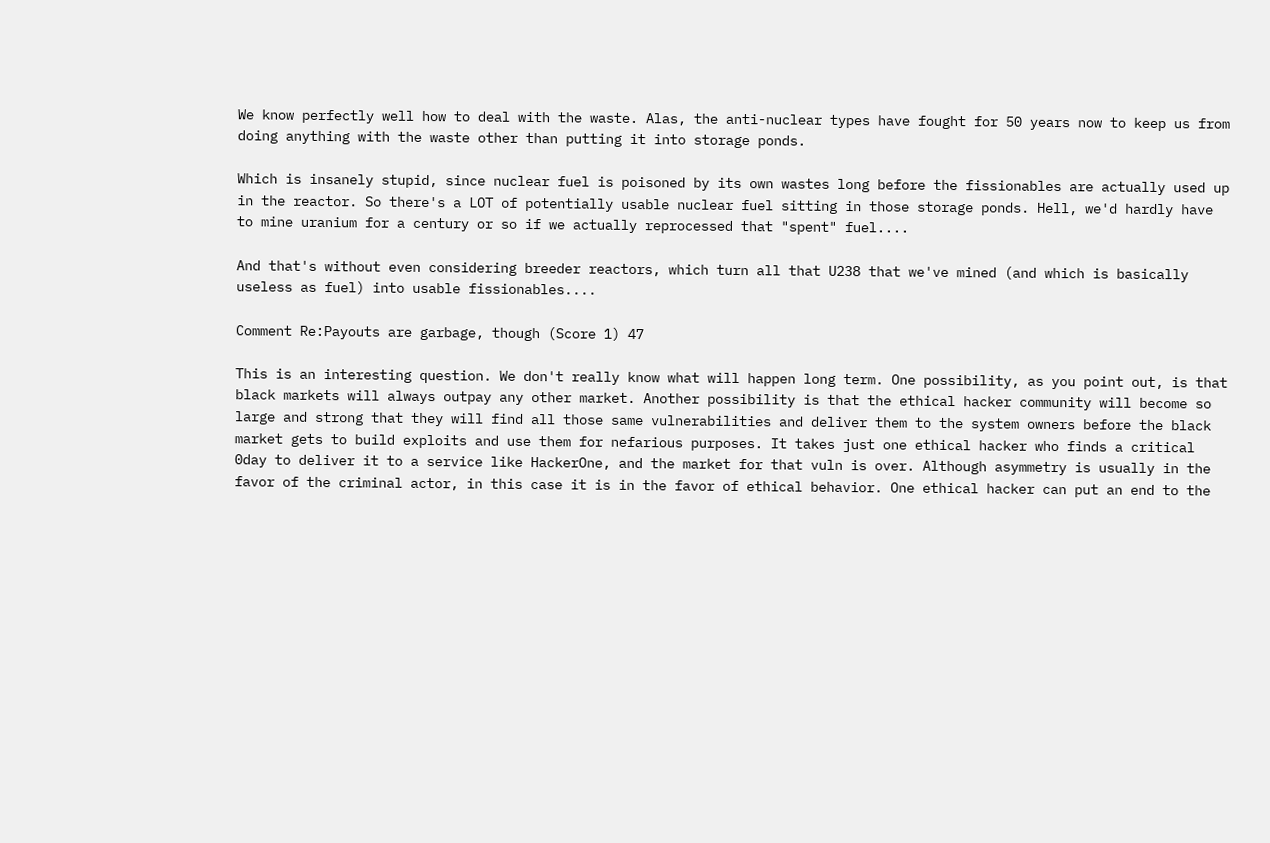We know perfectly well how to deal with the waste. Alas, the anti-nuclear types have fought for 50 years now to keep us from doing anything with the waste other than putting it into storage ponds.

Which is insanely stupid, since nuclear fuel is poisoned by its own wastes long before the fissionables are actually used up in the reactor. So there's a LOT of potentially usable nuclear fuel sitting in those storage ponds. Hell, we'd hardly have to mine uranium for a century or so if we actually reprocessed that "spent" fuel....

And that's without even considering breeder reactors, which turn all that U238 that we've mined (and which is basically useless as fuel) into usable fissionables....

Comment Re:Payouts are garbage, though (Score 1) 47

This is an interesting question. We don't really know what will happen long term. One possibility, as you point out, is that black markets will always outpay any other market. Another possibility is that the ethical hacker community will become so large and strong that they will find all those same vulnerabilities and deliver them to the system owners before the black market gets to build exploits and use them for nefarious purposes. It takes just one ethical hacker who finds a critical 0day to deliver it to a service like HackerOne, and the market for that vuln is over. Although asymmetry is usually in the favor of the criminal actor, in this case it is in the favor of ethical behavior. One ethical hacker can put an end to the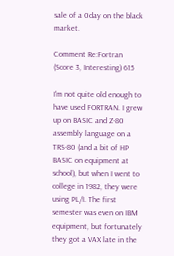sale of a 0day on the black market.

Comment Re:Fortran (Score 3, Interesting) 615

I'm not quite old enough to have used FORTRAN. I grew up on BASIC and Z-80 assembly language on a TRS-80 (and a bit of HP BASIC on equipment at school), but when I went to college in 1982, they were using PL/I. The first semester was even on IBM equipment, but fortunately they got a VAX late in the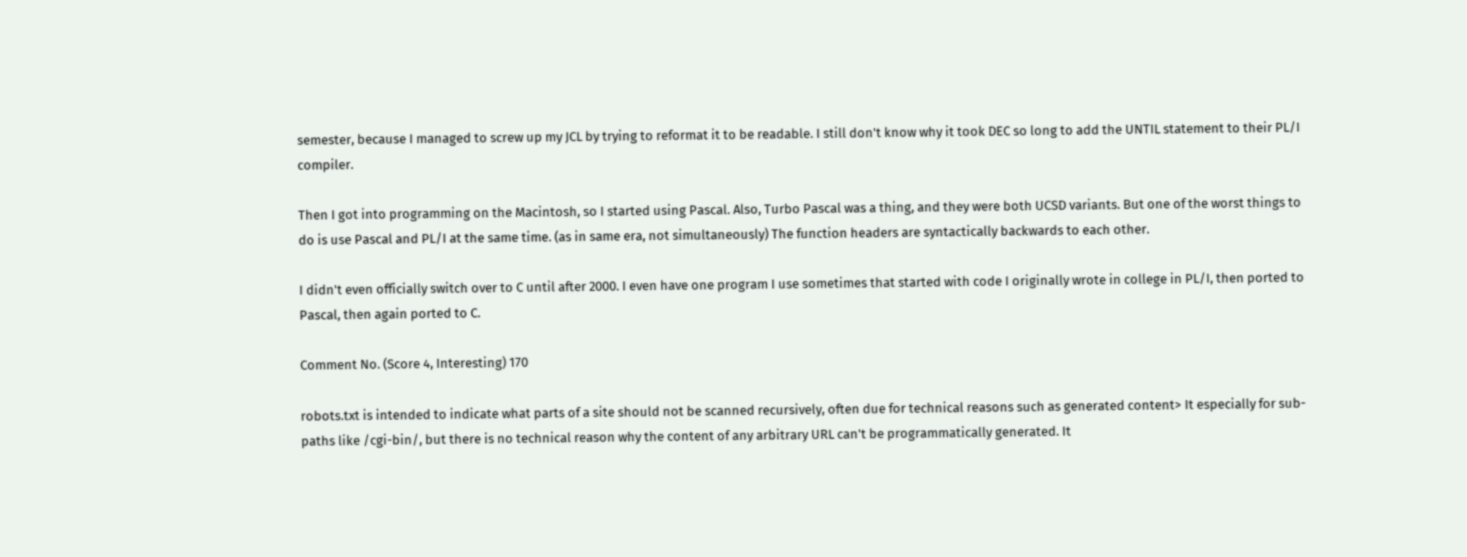semester, because I managed to screw up my JCL by trying to reformat it to be readable. I still don't know why it took DEC so long to add the UNTIL statement to their PL/I compiler.

Then I got into programming on the Macintosh, so I started using Pascal. Also, Turbo Pascal was a thing, and they were both UCSD variants. But one of the worst things to do is use Pascal and PL/I at the same time. (as in same era, not simultaneously) The function headers are syntactically backwards to each other.

I didn't even officially switch over to C until after 2000. I even have one program I use sometimes that started with code I originally wrote in college in PL/I, then ported to Pascal, then again ported to C.

Comment No. (Score 4, Interesting) 170

robots.txt is intended to indicate what parts of a site should not be scanned recursively, often due for technical reasons such as generated content> It especially for sub-paths like /cgi-bin/, but there is no technical reason why the content of any arbitrary URL can't be programmatically generated. It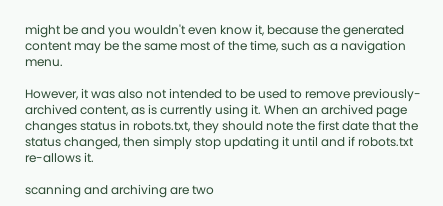might be and you wouldn't even know it, because the generated content may be the same most of the time, such as a navigation menu.

However, it was also not intended to be used to remove previously-archived content, as is currently using it. When an archived page changes status in robots.txt, they should note the first date that the status changed, then simply stop updating it until and if robots.txt re-allows it.

scanning and archiving are two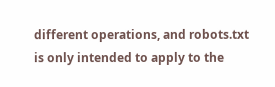different operations, and robots.txt is only intended to apply to the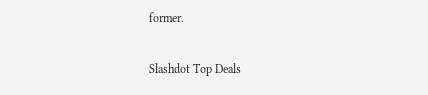former.

Slashdot Top Deals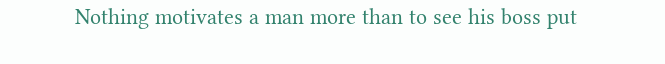Nothing motivates a man more than to see his boss put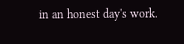in an honest day's work.